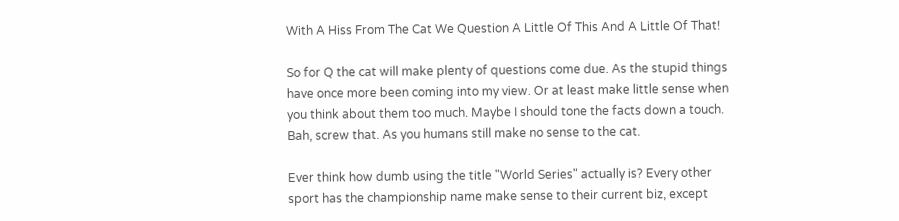With A Hiss From The Cat We Question A Little Of This And A Little Of That!

So for Q the cat will make plenty of questions come due. As the stupid things have once more been coming into my view. Or at least make little sense when you think about them too much. Maybe I should tone the facts down a touch. Bah, screw that. As you humans still make no sense to the cat.

Ever think how dumb using the title "World Series" actually is? Every other sport has the championship name make sense to their current biz, except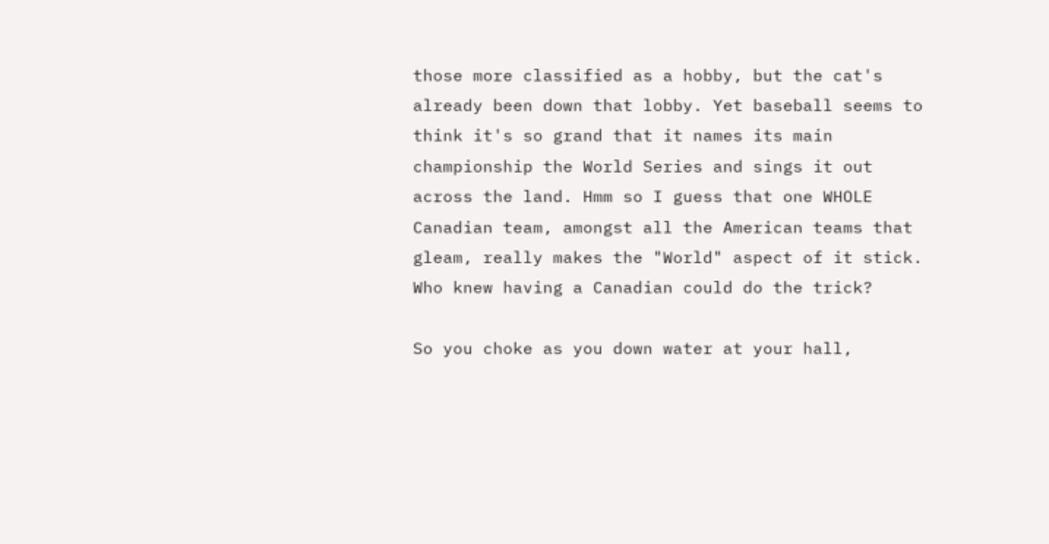those more classified as a hobby, but the cat's already been down that lobby. Yet baseball seems to think it's so grand that it names its main championship the World Series and sings it out across the land. Hmm so I guess that one WHOLE Canadian team, amongst all the American teams that gleam, really makes the "World" aspect of it stick. Who knew having a Canadian could do the trick?

So you choke as you down water at your hall,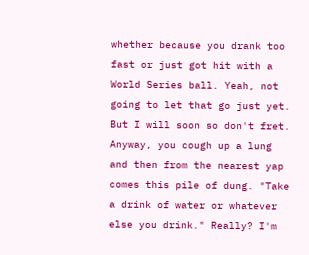whether because you drank too fast or just got hit with a World Series ball. Yeah, not going to let that go just yet. But I will soon so don't fret. Anyway, you cough up a lung and then from the nearest yap comes this pile of dung. "Take a drink of water or whatever else you drink." Really? I'm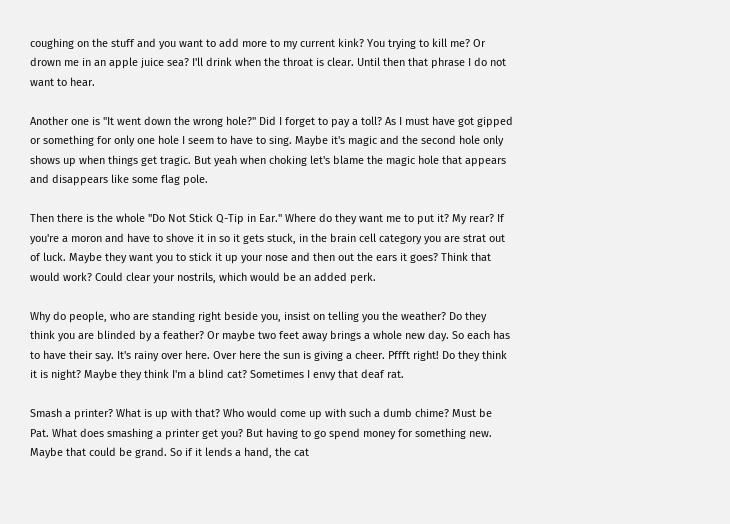coughing on the stuff and you want to add more to my current kink? You trying to kill me? Or drown me in an apple juice sea? I'll drink when the throat is clear. Until then that phrase I do not want to hear.

Another one is "It went down the wrong hole?" Did I forget to pay a toll? As I must have got gipped or something for only one hole I seem to have to sing. Maybe it's magic and the second hole only shows up when things get tragic. But yeah when choking let's blame the magic hole that appears and disappears like some flag pole.

Then there is the whole "Do Not Stick Q-Tip in Ear." Where do they want me to put it? My rear? If you're a moron and have to shove it in so it gets stuck, in the brain cell category you are strat out of luck. Maybe they want you to stick it up your nose and then out the ears it goes? Think that would work? Could clear your nostrils, which would be an added perk.

Why do people, who are standing right beside you, insist on telling you the weather? Do they think you are blinded by a feather? Or maybe two feet away brings a whole new day. So each has to have their say. It's rainy over here. Over here the sun is giving a cheer. Pffft right! Do they think it is night? Maybe they think I'm a blind cat? Sometimes I envy that deaf rat.

Smash a printer? What is up with that? Who would come up with such a dumb chime? Must be Pat. What does smashing a printer get you? But having to go spend money for something new. Maybe that could be grand. So if it lends a hand, the cat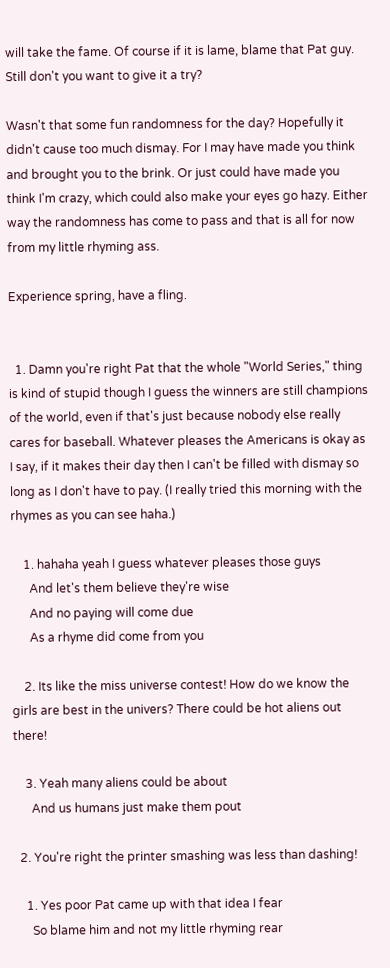will take the fame. Of course if it is lame, blame that Pat guy. Still don't you want to give it a try?

Wasn't that some fun randomness for the day? Hopefully it didn't cause too much dismay. For I may have made you think and brought you to the brink. Or just could have made you think I'm crazy, which could also make your eyes go hazy. Either way the randomness has come to pass and that is all for now from my little rhyming ass.

Experience spring, have a fling.


  1. Damn you're right Pat that the whole "World Series," thing is kind of stupid though I guess the winners are still champions of the world, even if that's just because nobody else really cares for baseball. Whatever pleases the Americans is okay as I say, if it makes their day then I can't be filled with dismay so long as I don't have to pay. (I really tried this morning with the rhymes as you can see haha.)

    1. hahaha yeah I guess whatever pleases those guys
      And let's them believe they're wise
      And no paying will come due
      As a rhyme did come from you

    2. Its like the miss universe contest! How do we know the girls are best in the univers? There could be hot aliens out there!

    3. Yeah many aliens could be about
      And us humans just make them pout

  2. You're right the printer smashing was less than dashing!

    1. Yes poor Pat came up with that idea I fear
      So blame him and not my little rhyming rear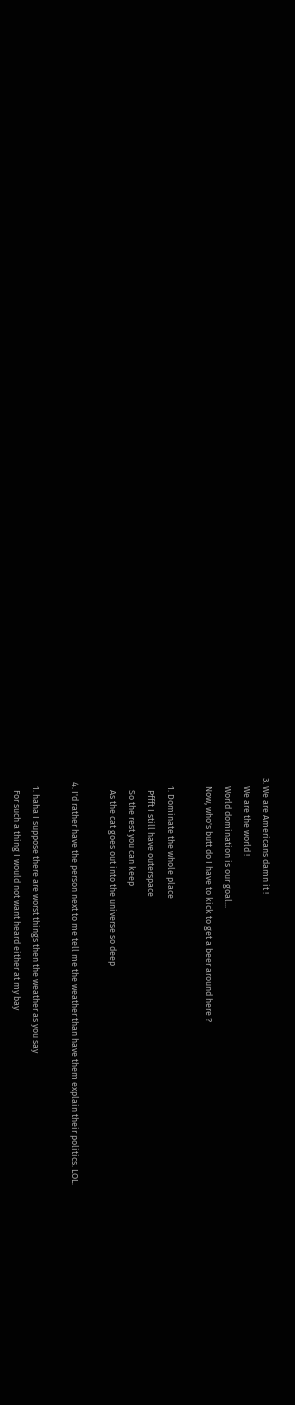3. We are Americans damn it !
    We are the world !
    World domination is our goal...
    Now, who's butt do I have to kick to get a beer around here ?

    1. Dominate the whole place
      Pffft I still have outerspace
      So the rest you can keep
      As the cat goes out into the universe so deep

  4. I'd rather have the person next to me tell me the weather than have them explain their politics. LOL.

    1. haha I suppose there are worst things then the weather as you say
      For such a thing I would not want heard either at my bay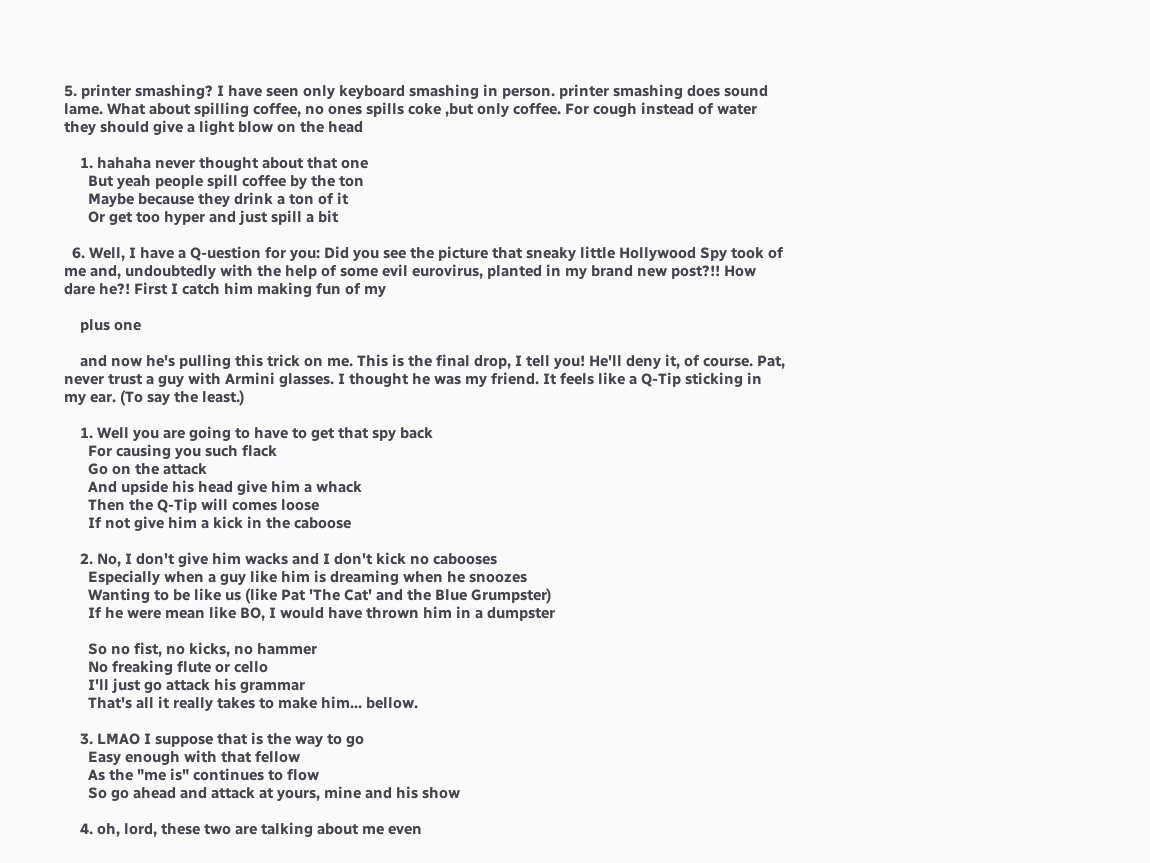5. printer smashing? I have seen only keyboard smashing in person. printer smashing does sound lame. What about spilling coffee, no ones spills coke ,but only coffee. For cough instead of water they should give a light blow on the head

    1. hahaha never thought about that one
      But yeah people spill coffee by the ton
      Maybe because they drink a ton of it
      Or get too hyper and just spill a bit

  6. Well, I have a Q-uestion for you: Did you see the picture that sneaky little Hollywood Spy took of me and, undoubtedly with the help of some evil eurovirus, planted in my brand new post?!! How dare he?! First I catch him making fun of my

    plus one

    and now he's pulling this trick on me. This is the final drop, I tell you! He'll deny it, of course. Pat, never trust a guy with Armini glasses. I thought he was my friend. It feels like a Q-Tip sticking in my ear. (To say the least.)

    1. Well you are going to have to get that spy back
      For causing you such flack
      Go on the attack
      And upside his head give him a whack
      Then the Q-Tip will comes loose
      If not give him a kick in the caboose

    2. No, I don't give him wacks and I don't kick no cabooses
      Especially when a guy like him is dreaming when he snoozes
      Wanting to be like us (like Pat 'The Cat' and the Blue Grumpster)
      If he were mean like BO, I would have thrown him in a dumpster

      So no fist, no kicks, no hammer
      No freaking flute or cello
      I'll just go attack his grammar
      That's all it really takes to make him... bellow.

    3. LMAO I suppose that is the way to go
      Easy enough with that fellow
      As the "me is" continues to flow
      So go ahead and attack at yours, mine and his show

    4. oh, lord, these two are talking about me even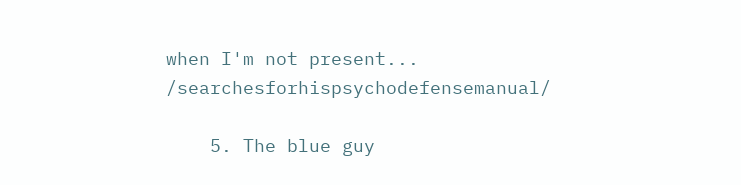when I'm not present... /searchesforhispsychodefensemanual/

    5. The blue guy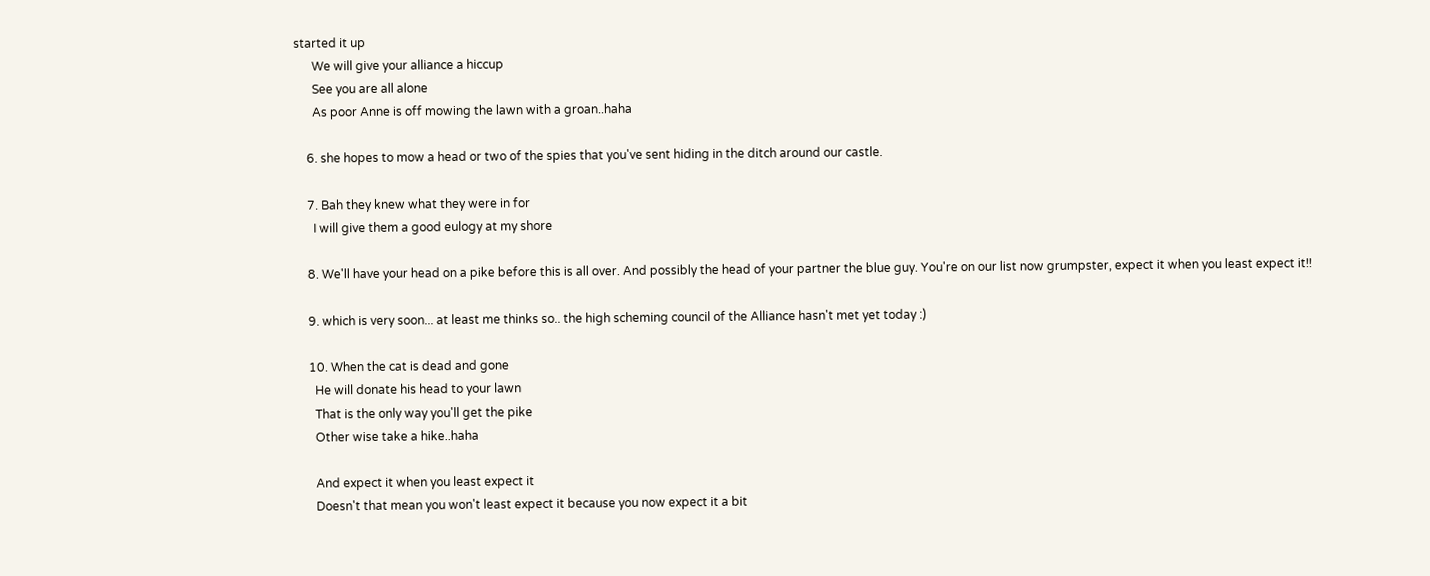started it up
      We will give your alliance a hiccup
      See you are all alone
      As poor Anne is off mowing the lawn with a groan..haha

    6. she hopes to mow a head or two of the spies that you've sent hiding in the ditch around our castle.

    7. Bah they knew what they were in for
      I will give them a good eulogy at my shore

    8. We'll have your head on a pike before this is all over. And possibly the head of your partner the blue guy. You're on our list now grumpster, expect it when you least expect it!!

    9. which is very soon... at least me thinks so.. the high scheming council of the Alliance hasn't met yet today :)

    10. When the cat is dead and gone
      He will donate his head to your lawn
      That is the only way you'll get the pike
      Other wise take a hike..haha

      And expect it when you least expect it
      Doesn't that mean you won't least expect it because you now expect it a bit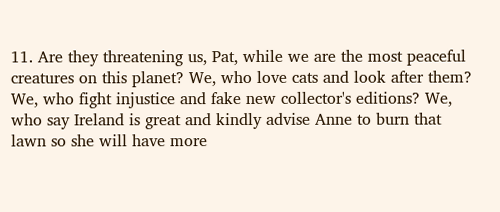11. Are they threatening us, Pat, while we are the most peaceful creatures on this planet? We, who love cats and look after them? We, who fight injustice and fake new collector's editions? We, who say Ireland is great and kindly advise Anne to burn that lawn so she will have more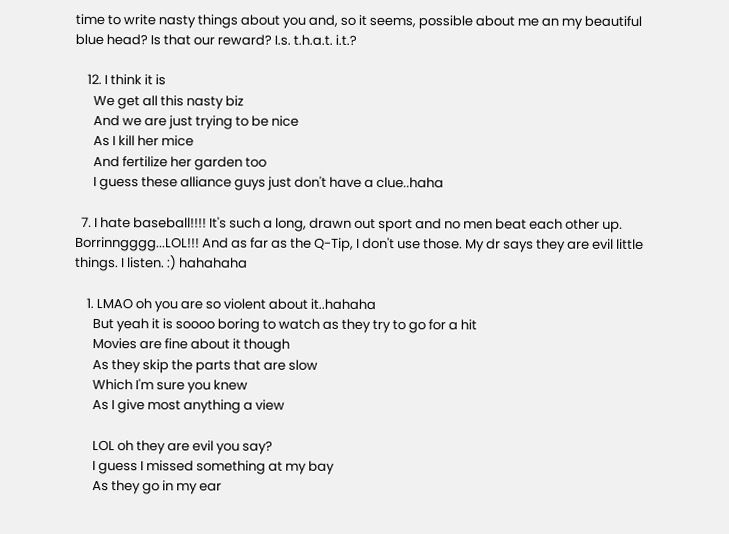time to write nasty things about you and, so it seems, possible about me an my beautiful blue head? Is that our reward? I.s. t.h.a.t. i.t.?

    12. I think it is
      We get all this nasty biz
      And we are just trying to be nice
      As I kill her mice
      And fertilize her garden too
      I guess these alliance guys just don't have a clue..haha

  7. I hate baseball!!!! It's such a long, drawn out sport and no men beat each other up. Borrinngggg...LOL!!! And as far as the Q-Tip, I don't use those. My dr says they are evil little things. I listen. :) hahahaha

    1. LMAO oh you are so violent about it..hahaha
      But yeah it is soooo boring to watch as they try to go for a hit
      Movies are fine about it though
      As they skip the parts that are slow
      Which I'm sure you knew
      As I give most anything a view

      LOL oh they are evil you say?
      I guess I missed something at my bay
      As they go in my ear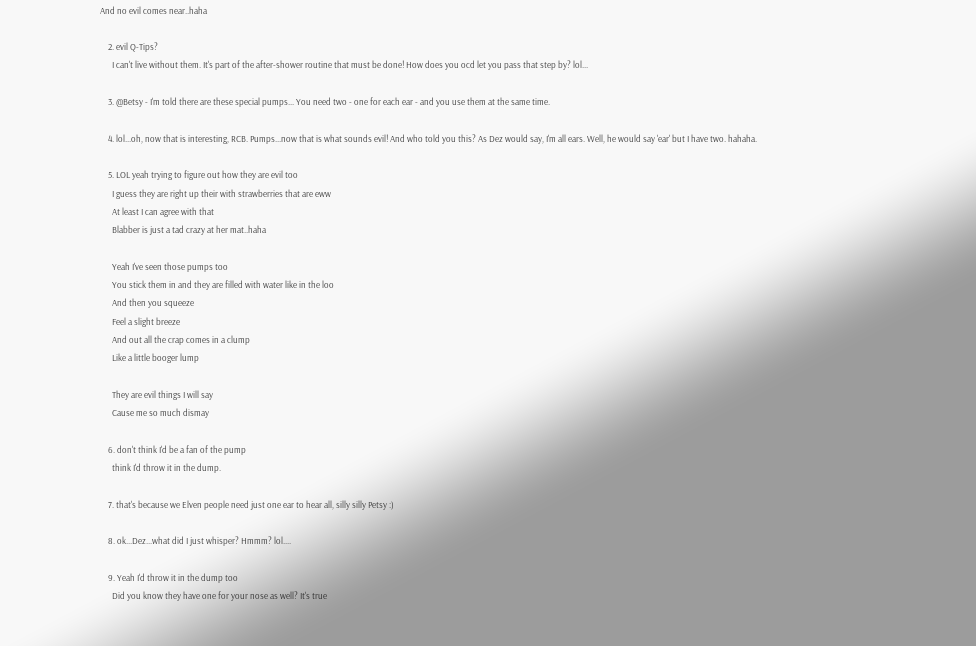And no evil comes near..haha

    2. evil Q-Tips?
      I can't live without them. It's part of the after-shower routine that must be done! How does you ocd let you pass that step by? lol...

    3. @Betsy - I'm told there are these special pumps... You need two - one for each ear - and you use them at the same time.

    4. lol...oh, now that is interesting, RCB. Pumps...now that is what sounds evil! And who told you this? As Dez would say, I'm all ears. Well, he would say 'ear' but I have two. hahaha.

    5. LOL yeah trying to figure out how they are evil too
      I guess they are right up their with strawberries that are eww
      At least I can agree with that
      Blabber is just a tad crazy at her mat..haha

      Yeah I've seen those pumps too
      You stick them in and they are filled with water like in the loo
      And then you squeeze
      Feel a slight breeze
      And out all the crap comes in a clump
      Like a little booger lump

      They are evil things I will say
      Cause me so much dismay

    6. don't think I'd be a fan of the pump
      think I'd throw it in the dump.

    7. that's because we Elven people need just one ear to hear all, silly silly Petsy :)

    8. ok...Dez...what did I just whisper? Hmmm? lol....

    9. Yeah I'd throw it in the dump too
      Did you know they have one for your nose as well? It's true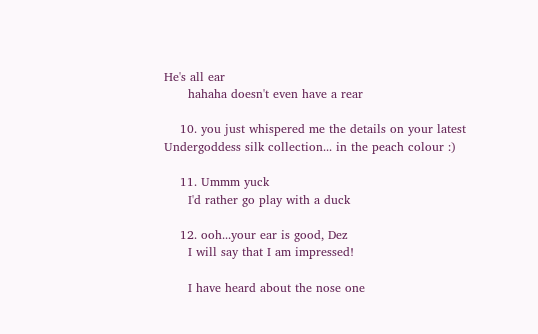He's all ear
      hahaha doesn't even have a rear

    10. you just whispered me the details on your latest Undergoddess silk collection... in the peach colour :)

    11. Ummm yuck
      I'd rather go play with a duck

    12. ooh...your ear is good, Dez
      I will say that I am impressed!

      I have heard about the nose one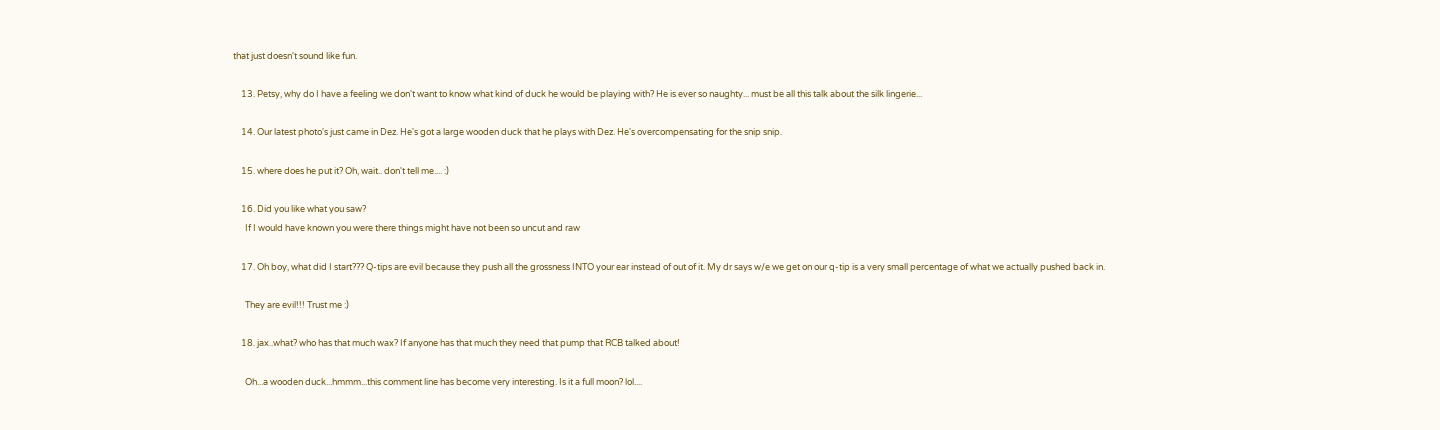that just doesn't sound like fun.

    13. Petsy, why do I have a feeling we don't want to know what kind of duck he would be playing with? He is ever so naughty... must be all this talk about the silk lingerie...

    14. Our latest photo's just came in Dez. He's got a large wooden duck that he plays with Dez. He's overcompensating for the snip snip.

    15. where does he put it? Oh, wait.. don't tell me.... :)

    16. Did you like what you saw?
      If I would have known you were there things might have not been so uncut and raw

    17. Oh boy, what did I start??? Q-tips are evil because they push all the grossness INTO your ear instead of out of it. My dr says w/e we get on our q-tip is a very small percentage of what we actually pushed back in.

      They are evil!!! Trust me :)

    18. jax..what? who has that much wax? If anyone has that much they need that pump that RCB talked about!

      Oh...a wooden duck...hmmm...this comment line has become very interesting. Is it a full moon? lol....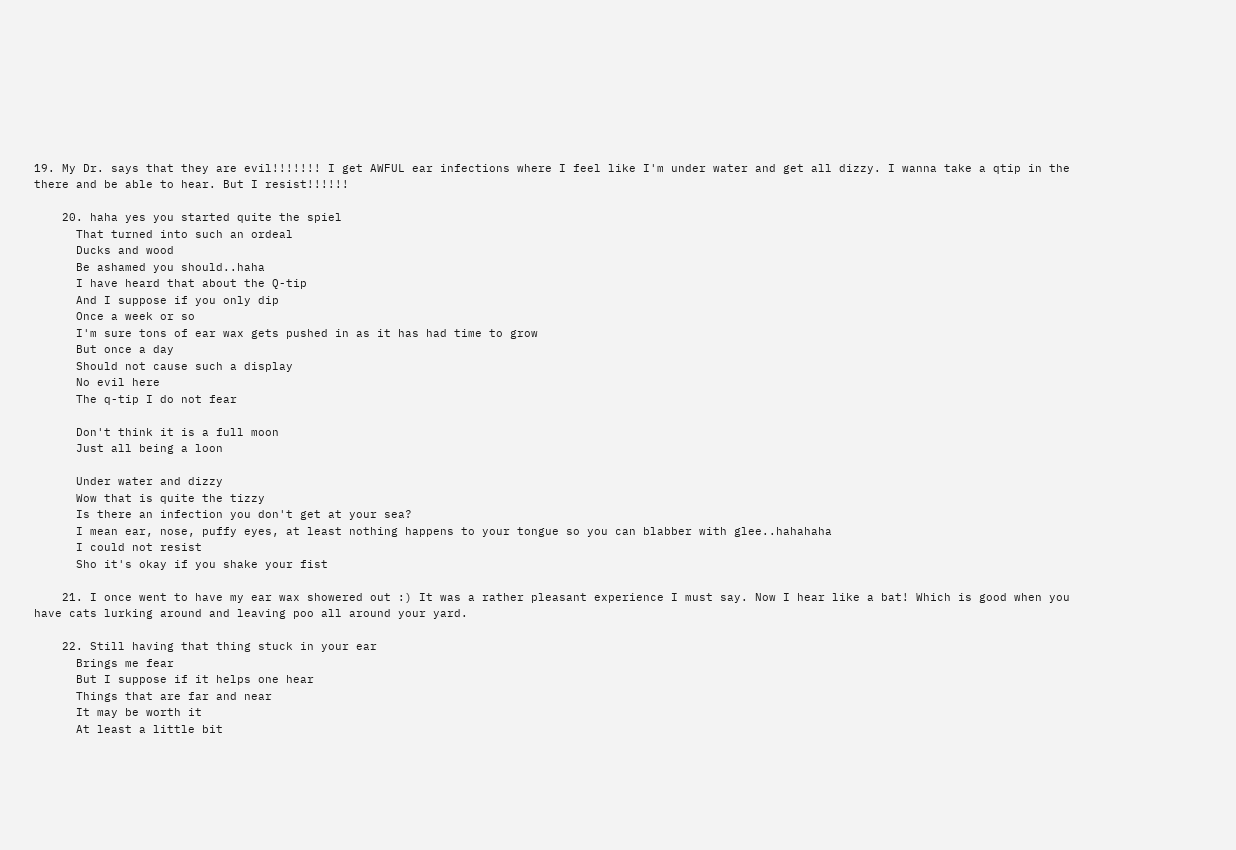19. My Dr. says that they are evil!!!!!!! I get AWFUL ear infections where I feel like I'm under water and get all dizzy. I wanna take a qtip in the there and be able to hear. But I resist!!!!!!

    20. haha yes you started quite the spiel
      That turned into such an ordeal
      Ducks and wood
      Be ashamed you should..haha
      I have heard that about the Q-tip
      And I suppose if you only dip
      Once a week or so
      I'm sure tons of ear wax gets pushed in as it has had time to grow
      But once a day
      Should not cause such a display
      No evil here
      The q-tip I do not fear

      Don't think it is a full moon
      Just all being a loon

      Under water and dizzy
      Wow that is quite the tizzy
      Is there an infection you don't get at your sea?
      I mean ear, nose, puffy eyes, at least nothing happens to your tongue so you can blabber with glee..hahahaha
      I could not resist
      Sho it's okay if you shake your fist

    21. I once went to have my ear wax showered out :) It was a rather pleasant experience I must say. Now I hear like a bat! Which is good when you have cats lurking around and leaving poo all around your yard.

    22. Still having that thing stuck in your ear
      Brings me fear
      But I suppose if it helps one hear
      Things that are far and near
      It may be worth it
      At least a little bit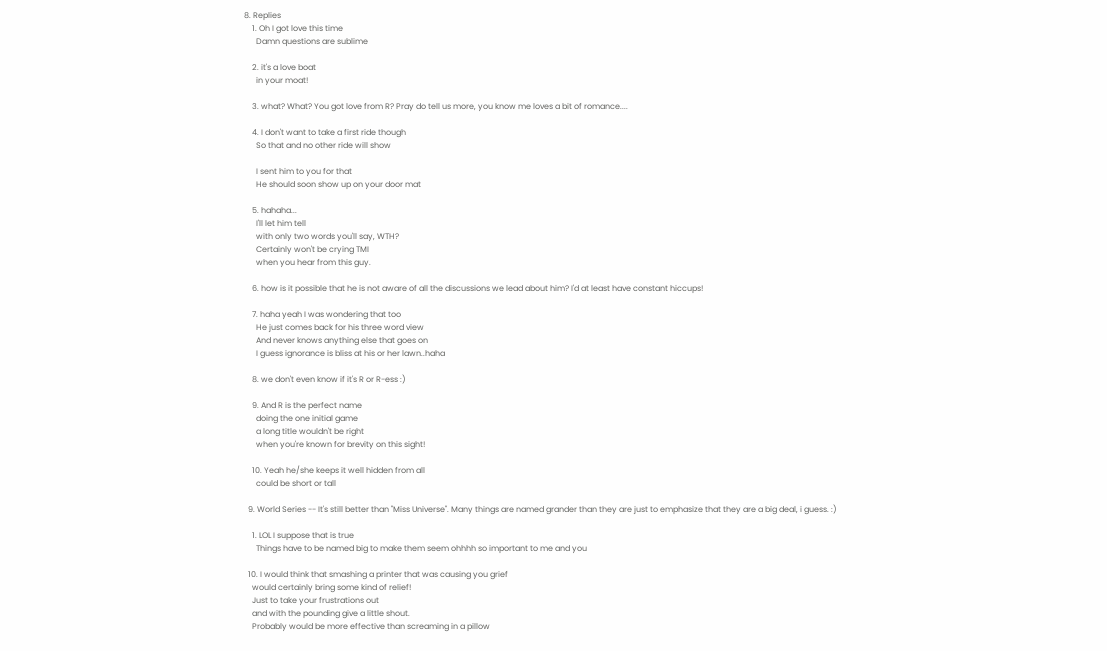8. Replies
    1. Oh I got love this time
      Damn questions are sublime

    2. it's a love boat
      in your moat!

    3. what? What? You got love from R? Pray do tell us more, you know me loves a bit of romance....

    4. I don't want to take a first ride though
      So that and no other ride will show

      I sent him to you for that
      He should soon show up on your door mat

    5. hahaha...
      I'll let him tell
      with only two words you'll say, WTH?
      Certainly won't be crying TMI
      when you hear from this guy.

    6. how is it possible that he is not aware of all the discussions we lead about him? I'd at least have constant hiccups!

    7. haha yeah I was wondering that too
      He just comes back for his three word view
      And never knows anything else that goes on
      I guess ignorance is bliss at his or her lawn..haha

    8. we don't even know if it's R or R-ess :)

    9. And R is the perfect name
      doing the one initial game
      a long title wouldn't be right
      when you're known for brevity on this sight!

    10. Yeah he/she keeps it well hidden from all
      could be short or tall

  9. World Series -- It's still better than "Miss Universe". Many things are named grander than they are just to emphasize that they are a big deal, i guess. :)

    1. LOL I suppose that is true
      Things have to be named big to make them seem ohhhh so important to me and you

  10. I would think that smashing a printer that was causing you grief
    would certainly bring some kind of relief!
    Just to take your frustrations out
    and with the pounding give a little shout.
    Probably would be more effective than screaming in a pillow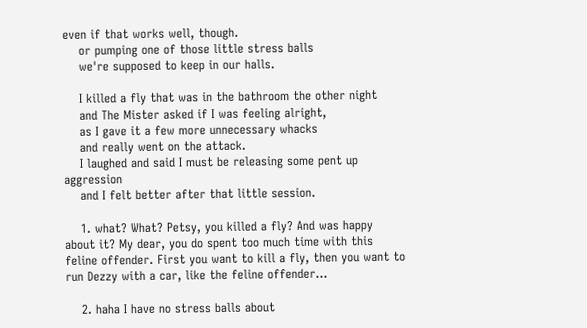even if that works well, though.
    or pumping one of those little stress balls
    we're supposed to keep in our halls.

    I killed a fly that was in the bathroom the other night
    and The Mister asked if I was feeling alright,
    as I gave it a few more unnecessary whacks
    and really went on the attack.
    I laughed and said I must be releasing some pent up aggression
    and I felt better after that little session.

    1. what? What? Petsy, you killed a fly? And was happy about it? My dear, you do spent too much time with this feline offender. First you want to kill a fly, then you want to run Dezzy with a car, like the feline offender...

    2. haha I have no stress balls about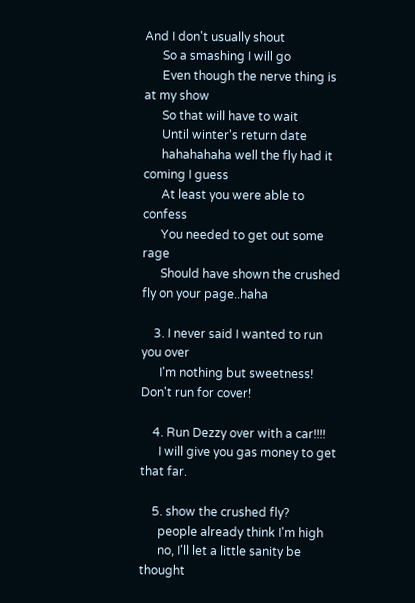And I don't usually shout
      So a smashing I will go
      Even though the nerve thing is at my show
      So that will have to wait
      Until winter's return date
      hahahahaha well the fly had it coming I guess
      At least you were able to confess
      You needed to get out some rage
      Should have shown the crushed fly on your page..haha

    3. I never said I wanted to run you over
      I'm nothing but sweetness! Don't run for cover!

    4. Run Dezzy over with a car!!!!
      I will give you gas money to get that far.

    5. show the crushed fly?
      people already think I'm high
      no, I'll let a little sanity be thought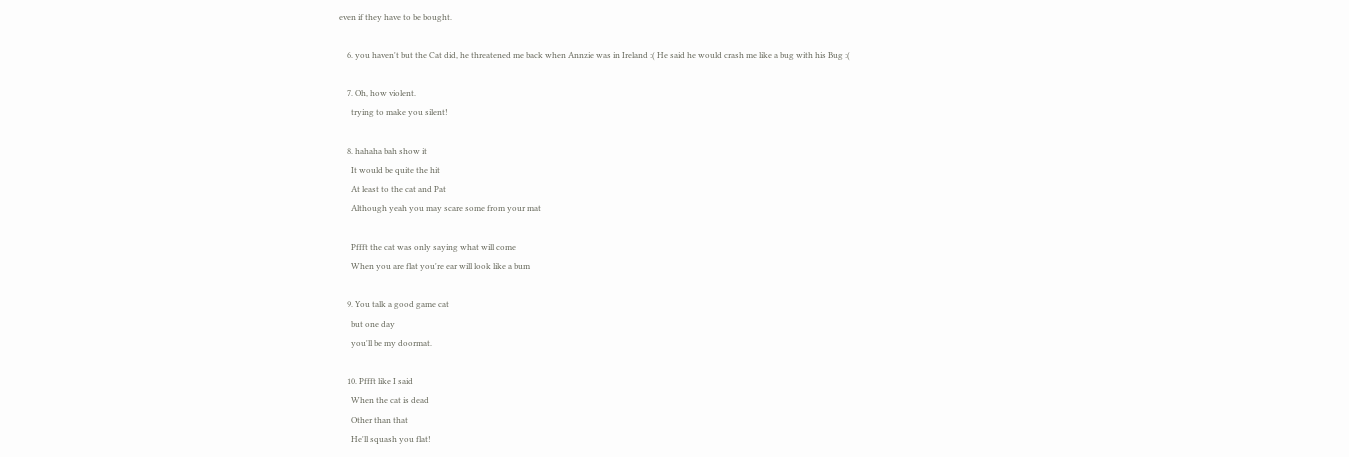even if they have to be bought.

    6. you haven't but the Cat did, he threatened me back when Annzie was in Ireland :( He said he would crash me like a bug with his Bug :(

    7. Oh, how violent.
      trying to make you silent!

    8. hahaha bah show it
      It would be quite the hit
      At least to the cat and Pat
      Although yeah you may scare some from your mat

      Pffft the cat was only saying what will come
      When you are flat you're ear will look like a bum

    9. You talk a good game cat
      but one day
      you'll be my doormat.

    10. Pffft like I said
      When the cat is dead
      Other than that
      He'll squash you flat!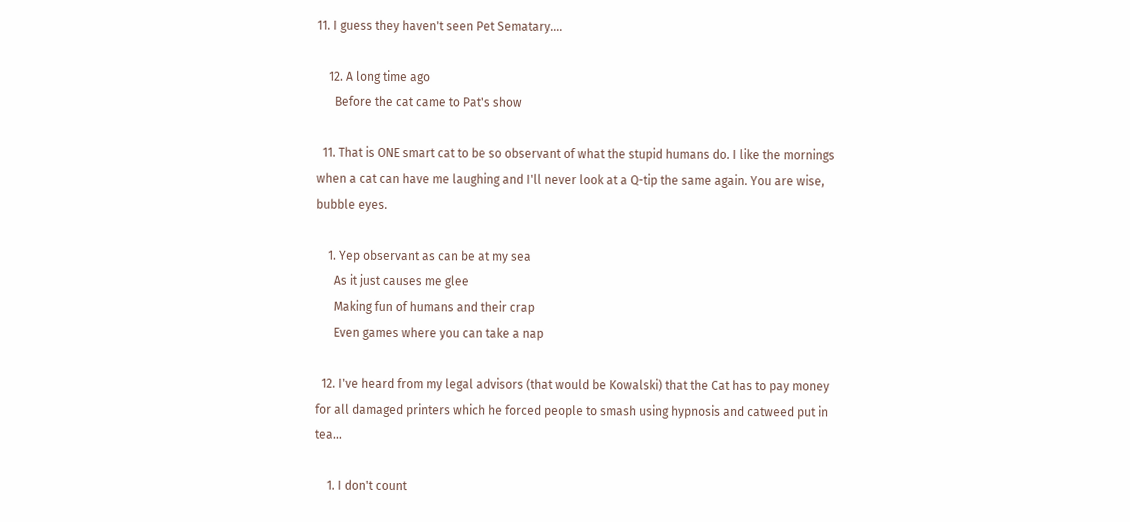11. I guess they haven't seen Pet Sematary....

    12. A long time ago
      Before the cat came to Pat's show

  11. That is ONE smart cat to be so observant of what the stupid humans do. I like the mornings when a cat can have me laughing and I'll never look at a Q-tip the same again. You are wise, bubble eyes.

    1. Yep observant as can be at my sea
      As it just causes me glee
      Making fun of humans and their crap
      Even games where you can take a nap

  12. I've heard from my legal advisors (that would be Kowalski) that the Cat has to pay money for all damaged printers which he forced people to smash using hypnosis and catweed put in tea...

    1. I don't count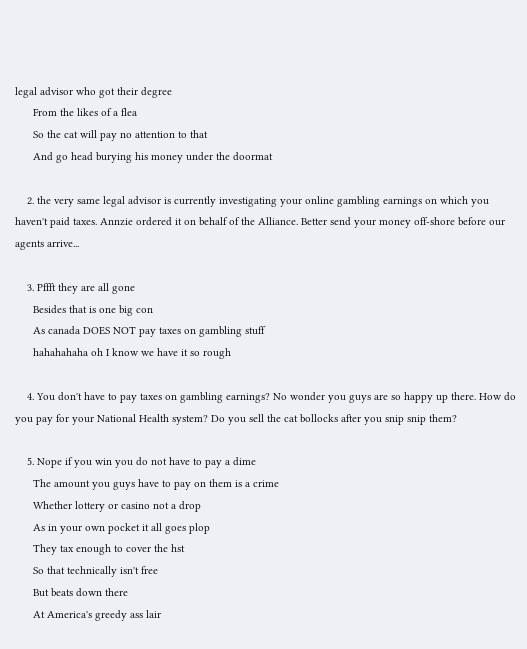legal advisor who got their degree
      From the likes of a flea
      So the cat will pay no attention to that
      And go head burying his money under the doormat

    2. the very same legal advisor is currently investigating your online gambling earnings on which you haven't paid taxes. Annzie ordered it on behalf of the Alliance. Better send your money off-shore before our agents arrive...

    3. Pffft they are all gone
      Besides that is one big con
      As canada DOES NOT pay taxes on gambling stuff
      hahahahaha oh I know we have it so rough

    4. You don't have to pay taxes on gambling earnings? No wonder you guys are so happy up there. How do you pay for your National Health system? Do you sell the cat bollocks after you snip snip them?

    5. Nope if you win you do not have to pay a dime
      The amount you guys have to pay on them is a crime
      Whether lottery or casino not a drop
      As in your own pocket it all goes plop
      They tax enough to cover the hst
      So that technically isn't free
      But beats down there
      At America's greedy ass lair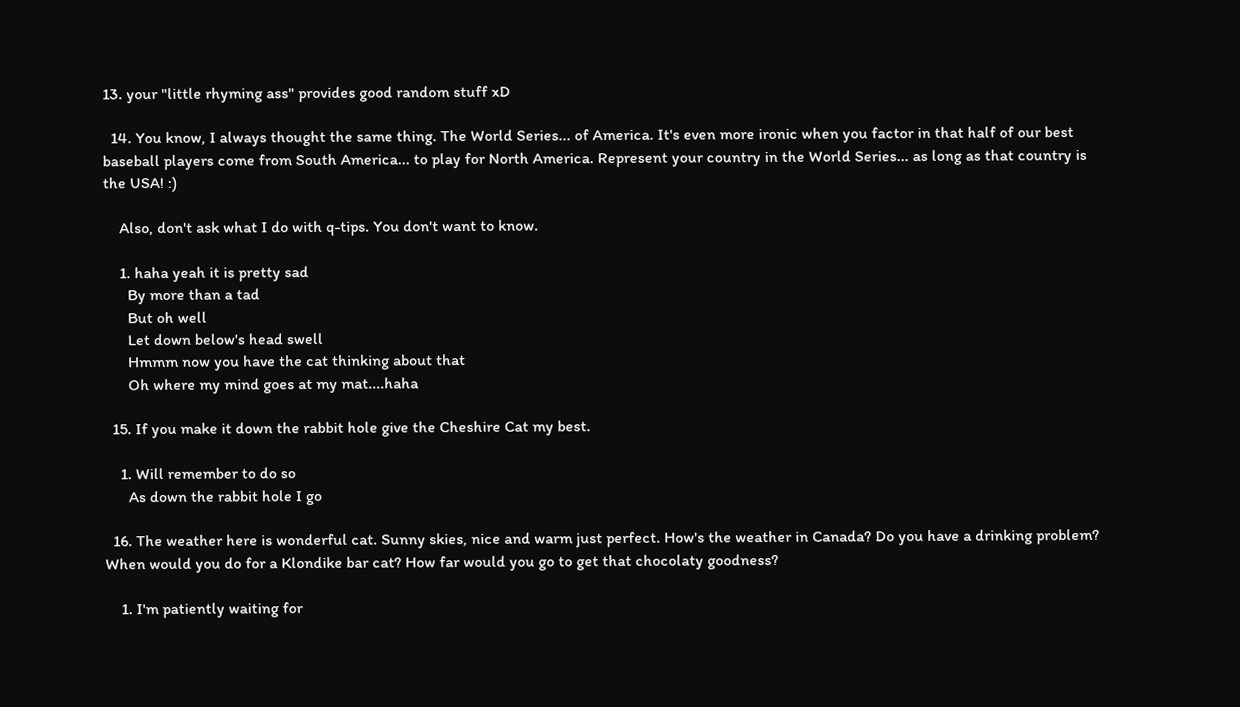13. your "little rhyming ass" provides good random stuff xD

  14. You know, I always thought the same thing. The World Series... of America. It's even more ironic when you factor in that half of our best baseball players come from South America... to play for North America. Represent your country in the World Series... as long as that country is the USA! :)

    Also, don't ask what I do with q-tips. You don't want to know.

    1. haha yeah it is pretty sad
      By more than a tad
      But oh well
      Let down below's head swell
      Hmmm now you have the cat thinking about that
      Oh where my mind goes at my mat....haha

  15. If you make it down the rabbit hole give the Cheshire Cat my best.

    1. Will remember to do so
      As down the rabbit hole I go

  16. The weather here is wonderful cat. Sunny skies, nice and warm just perfect. How's the weather in Canada? Do you have a drinking problem? When would you do for a Klondike bar cat? How far would you go to get that chocolaty goodness?

    1. I'm patiently waiting for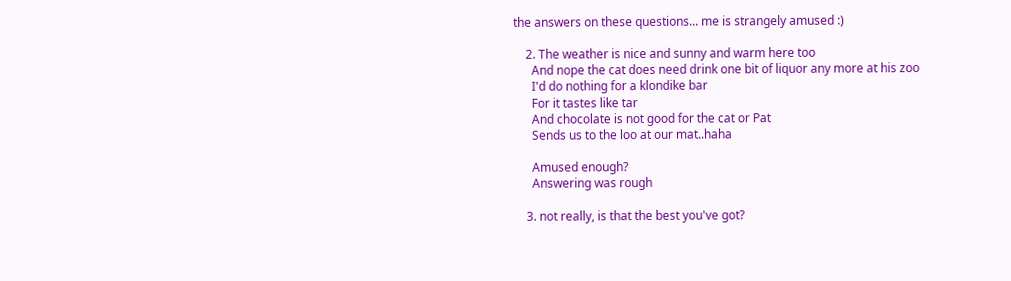the answers on these questions... me is strangely amused :)

    2. The weather is nice and sunny and warm here too
      And nope the cat does need drink one bit of liquor any more at his zoo
      I'd do nothing for a klondike bar
      For it tastes like tar
      And chocolate is not good for the cat or Pat
      Sends us to the loo at our mat..haha

      Amused enough?
      Answering was rough

    3. not really, is that the best you've got?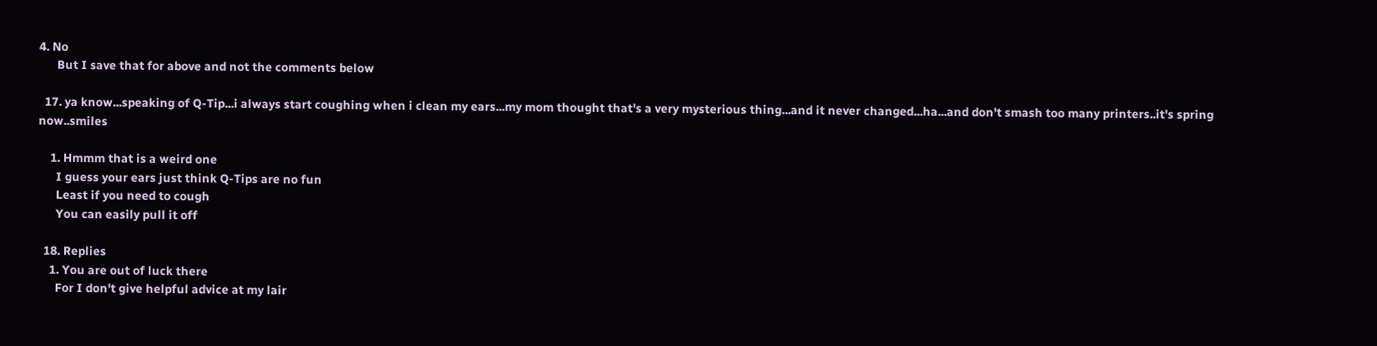4. No
      But I save that for above and not the comments below

  17. ya know...speaking of Q-Tip...i always start coughing when i clean my ears...my mom thought that's a very mysterious thing...and it never changed...ha...and don't smash too many printers..it's spring now..smiles

    1. Hmmm that is a weird one
      I guess your ears just think Q-Tips are no fun
      Least if you need to cough
      You can easily pull it off

  18. Replies
    1. You are out of luck there
      For I don't give helpful advice at my lair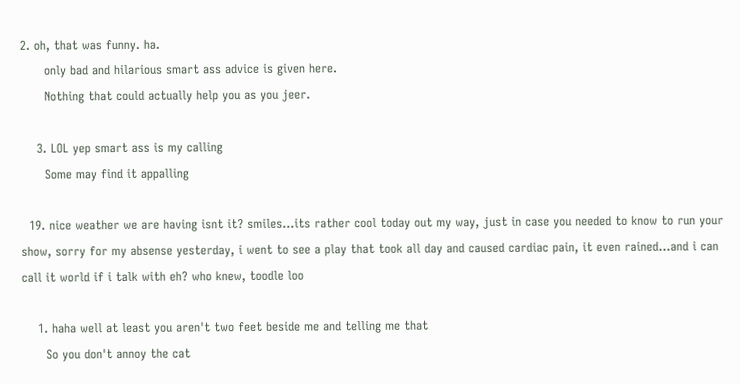2. oh, that was funny. ha.
      only bad and hilarious smart ass advice is given here.
      Nothing that could actually help you as you jeer.

    3. LOL yep smart ass is my calling
      Some may find it appalling

  19. nice weather we are having isnt it? smiles...its rather cool today out my way, just in case you needed to know to run your show, sorry for my absense yesterday, i went to see a play that took all day and caused cardiac pain, it even rained...and i can call it world if i talk with eh? who knew, toodle loo

    1. haha well at least you aren't two feet beside me and telling me that
      So you don't annoy the cat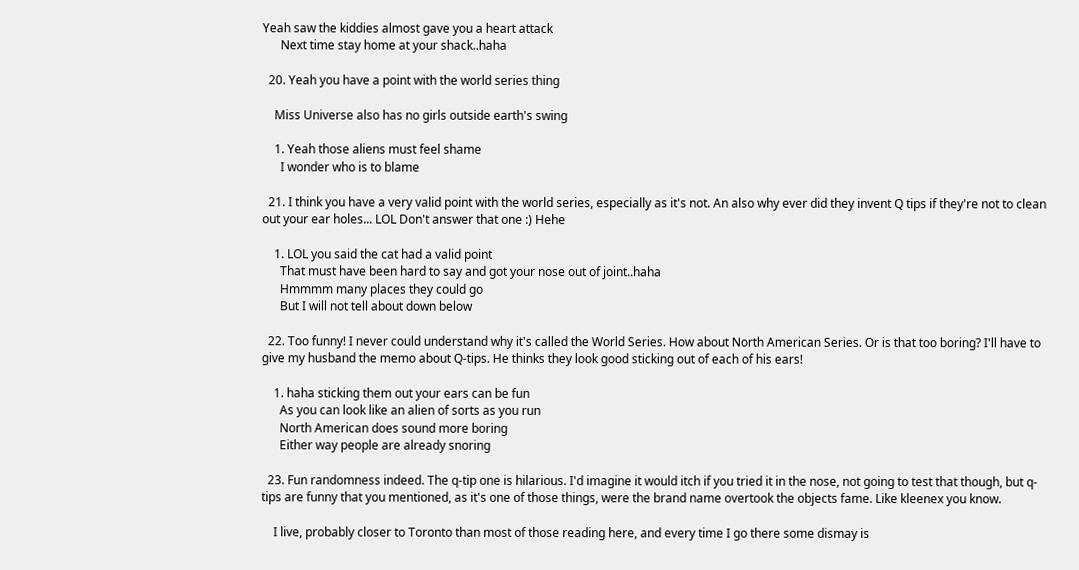Yeah saw the kiddies almost gave you a heart attack
      Next time stay home at your shack..haha

  20. Yeah you have a point with the world series thing

    Miss Universe also has no girls outside earth's swing

    1. Yeah those aliens must feel shame
      I wonder who is to blame

  21. I think you have a very valid point with the world series, especially as it's not. An also why ever did they invent Q tips if they're not to clean out your ear holes... LOL Don't answer that one :) Hehe

    1. LOL you said the cat had a valid point
      That must have been hard to say and got your nose out of joint..haha
      Hmmmm many places they could go
      But I will not tell about down below

  22. Too funny! I never could understand why it's called the World Series. How about North American Series. Or is that too boring? I'll have to give my husband the memo about Q-tips. He thinks they look good sticking out of each of his ears!

    1. haha sticking them out your ears can be fun
      As you can look like an alien of sorts as you run
      North American does sound more boring
      Either way people are already snoring

  23. Fun randomness indeed. The q-tip one is hilarious. I'd imagine it would itch if you tried it in the nose, not going to test that though, but q-tips are funny that you mentioned, as it's one of those things, were the brand name overtook the objects fame. Like kleenex you know.

    I live, probably closer to Toronto than most of those reading here, and every time I go there some dismay is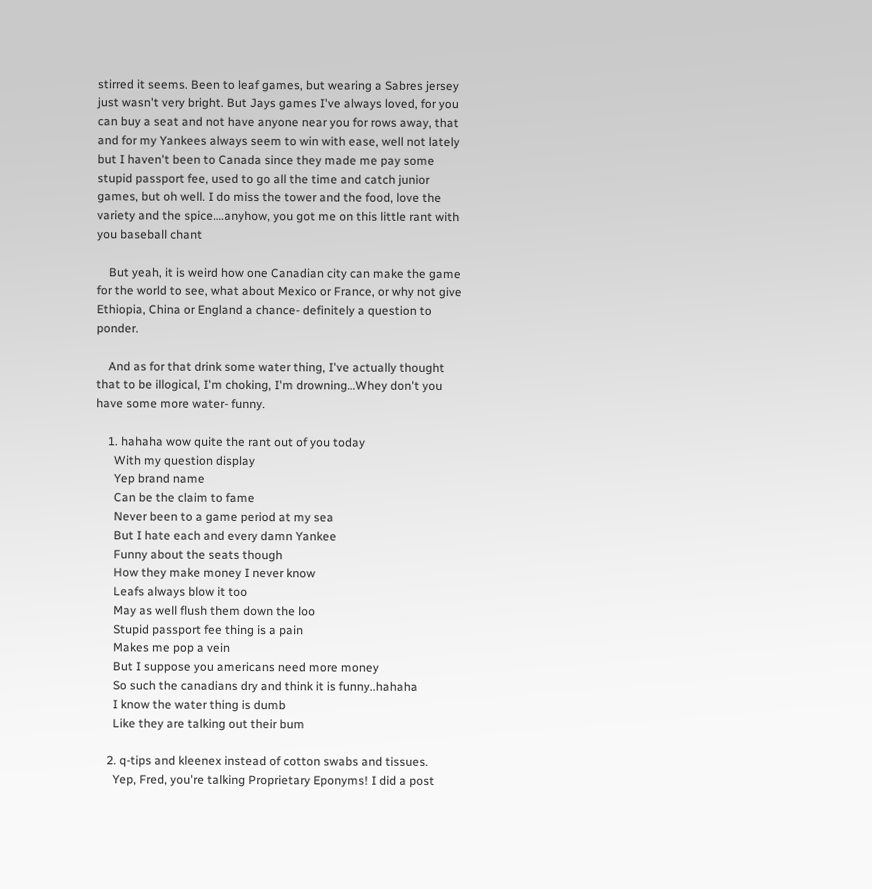stirred it seems. Been to leaf games, but wearing a Sabres jersey just wasn't very bright. But Jays games I've always loved, for you can buy a seat and not have anyone near you for rows away, that and for my Yankees always seem to win with ease, well not lately but I haven't been to Canada since they made me pay some stupid passport fee, used to go all the time and catch junior games, but oh well. I do miss the tower and the food, love the variety and the spice….anyhow, you got me on this little rant with you baseball chant

    But yeah, it is weird how one Canadian city can make the game for the world to see, what about Mexico or France, or why not give Ethiopia, China or England a chance- definitely a question to ponder.

    And as for that drink some water thing, I've actually thought that to be illogical, I'm choking, I'm drowning…Whey don't you have some more water- funny.

    1. hahaha wow quite the rant out of you today
      With my question display
      Yep brand name
      Can be the claim to fame
      Never been to a game period at my sea
      But I hate each and every damn Yankee
      Funny about the seats though
      How they make money I never know
      Leafs always blow it too
      May as well flush them down the loo
      Stupid passport fee thing is a pain
      Makes me pop a vein
      But I suppose you americans need more money
      So such the canadians dry and think it is funny..hahaha
      I know the water thing is dumb
      Like they are talking out their bum

    2. q-tips and kleenex instead of cotton swabs and tissues.
      Yep, Fred, you're talking Proprietary Eponyms! I did a post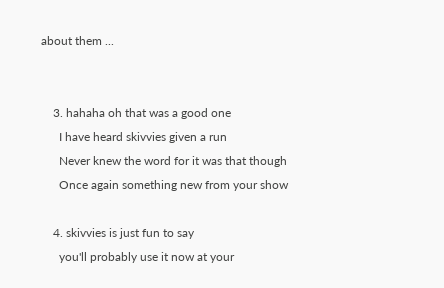about them ...


    3. hahaha oh that was a good one
      I have heard skivvies given a run
      Never knew the word for it was that though
      Once again something new from your show

    4. skivvies is just fun to say
      you'll probably use it now at your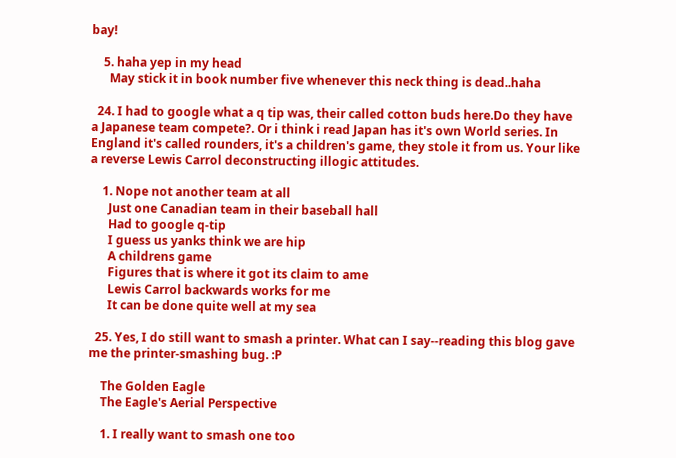bay!

    5. haha yep in my head
      May stick it in book number five whenever this neck thing is dead..haha

  24. I had to google what a q tip was, their called cotton buds here.Do they have a Japanese team compete?. Or i think i read Japan has it's own World series. In England it's called rounders, it's a children's game, they stole it from us. Your like a reverse Lewis Carrol deconstructing illogic attitudes.

    1. Nope not another team at all
      Just one Canadian team in their baseball hall
      Had to google q-tip
      I guess us yanks think we are hip
      A childrens game
      Figures that is where it got its claim to ame
      Lewis Carrol backwards works for me
      It can be done quite well at my sea

  25. Yes, I do still want to smash a printer. What can I say--reading this blog gave me the printer-smashing bug. :P

    The Golden Eagle
    The Eagle's Aerial Perspective

    1. I really want to smash one too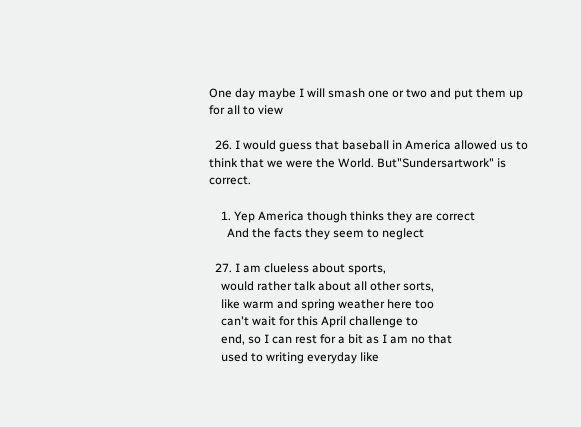One day maybe I will smash one or two and put them up for all to view

  26. I would guess that baseball in America allowed us to think that we were the World. But"Sundersartwork" is correct.

    1. Yep America though thinks they are correct
      And the facts they seem to neglect

  27. I am clueless about sports,
    would rather talk about all other sorts,
    like warm and spring weather here too
    can't wait for this April challenge to
    end, so I can rest for a bit as I am no that
    used to writing everyday like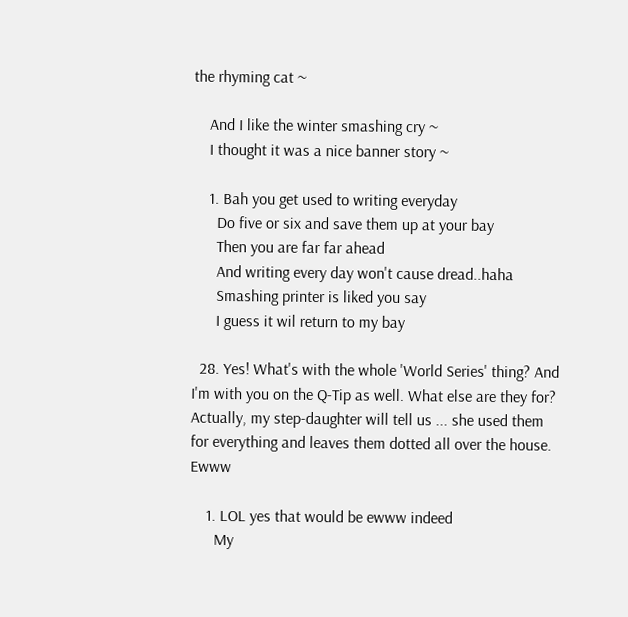the rhyming cat ~

    And I like the winter smashing cry ~
    I thought it was a nice banner story ~

    1. Bah you get used to writing everyday
      Do five or six and save them up at your bay
      Then you are far far ahead
      And writing every day won't cause dread..haha
      Smashing printer is liked you say
      I guess it wil return to my bay

  28. Yes! What's with the whole 'World Series' thing? And I'm with you on the Q-Tip as well. What else are they for? Actually, my step-daughter will tell us ... she used them for everything and leaves them dotted all over the house. Ewww

    1. LOL yes that would be ewww indeed
      My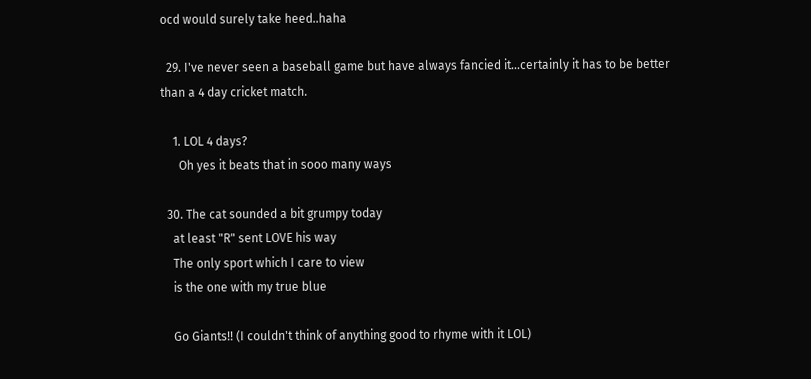ocd would surely take heed..haha

  29. I've never seen a baseball game but have always fancied it...certainly it has to be better than a 4 day cricket match.

    1. LOL 4 days?
      Oh yes it beats that in sooo many ways

  30. The cat sounded a bit grumpy today
    at least "R" sent LOVE his way
    The only sport which I care to view
    is the one with my true blue

    Go Giants!! (I couldn't think of anything good to rhyme with it LOL)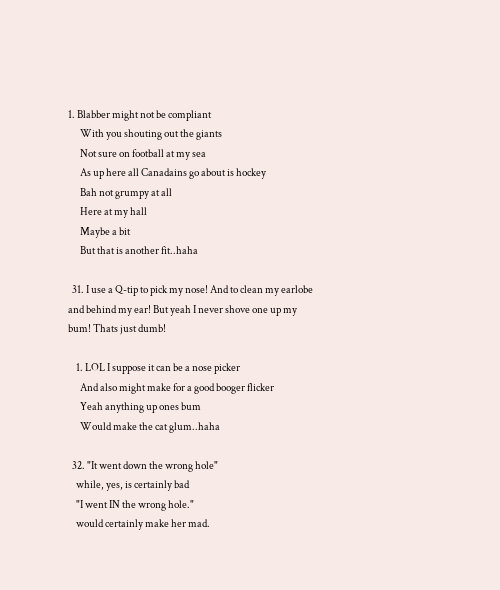1. Blabber might not be compliant
      With you shouting out the giants
      Not sure on football at my sea
      As up here all Canadains go about is hockey
      Bah not grumpy at all
      Here at my hall
      Maybe a bit
      But that is another fit..haha

  31. I use a Q-tip to pick my nose! And to clean my earlobe and behind my ear! But yeah I never shove one up my bum! Thats just dumb!

    1. LOL I suppose it can be a nose picker
      And also might make for a good booger flicker
      Yeah anything up ones bum
      Would make the cat glum..haha

  32. "It went down the wrong hole"
    while, yes, is certainly bad
    "I went IN the wrong hole."
    would certainly make her mad.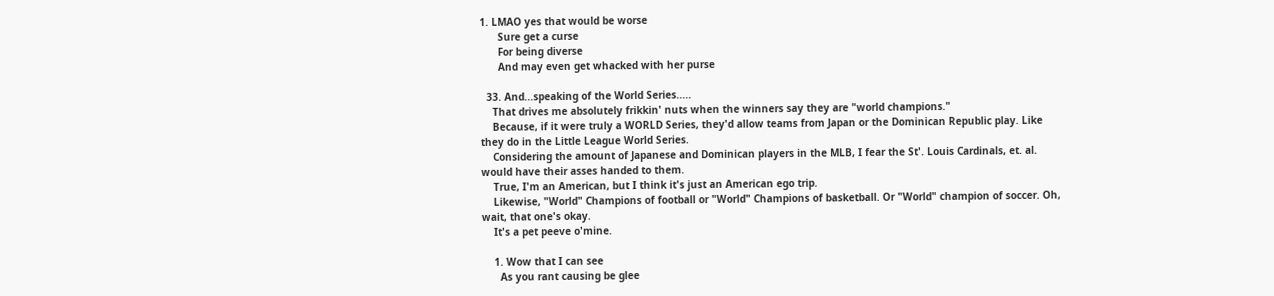1. LMAO yes that would be worse
      Sure get a curse
      For being diverse
      And may even get whacked with her purse

  33. And...speaking of the World Series.....
    That drives me absolutely frikkin' nuts when the winners say they are "world champions."
    Because, if it were truly a WORLD Series, they'd allow teams from Japan or the Dominican Republic play. Like they do in the Little League World Series.
    Considering the amount of Japanese and Dominican players in the MLB, I fear the St'. Louis Cardinals, et. al. would have their asses handed to them.
    True, I'm an American, but I think it's just an American ego trip.
    Likewise, "World" Champions of football or "World" Champions of basketball. Or "World" champion of soccer. Oh, wait, that one's okay.
    It's a pet peeve o'mine.

    1. Wow that I can see
      As you rant causing be glee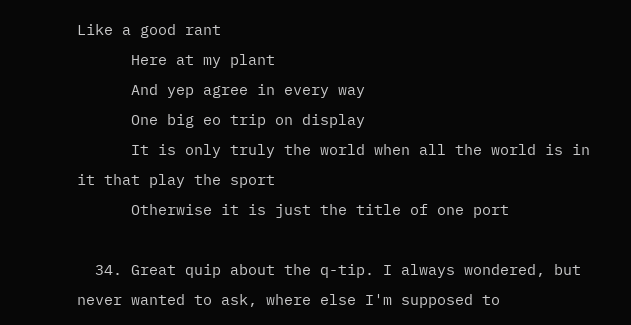Like a good rant
      Here at my plant
      And yep agree in every way
      One big eo trip on display
      It is only truly the world when all the world is in it that play the sport
      Otherwise it is just the title of one port

  34. Great quip about the q-tip. I always wondered, but never wanted to ask, where else I'm supposed to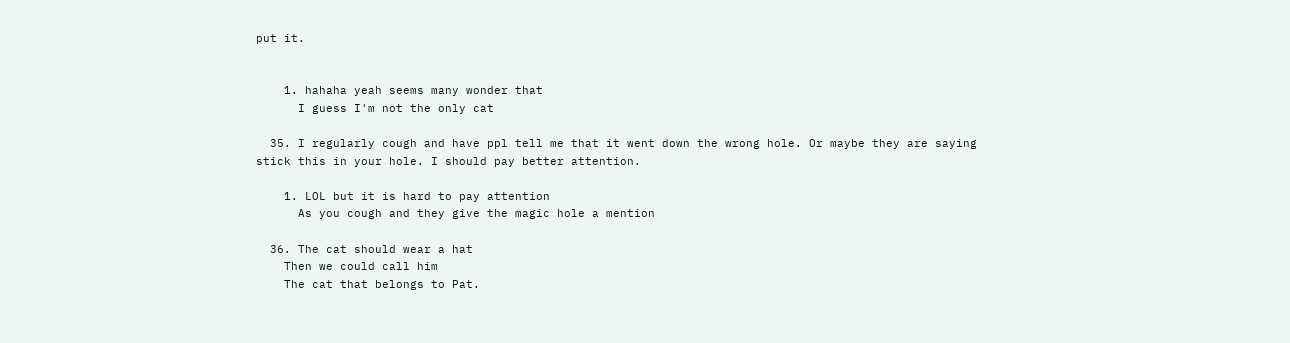put it.


    1. hahaha yeah seems many wonder that
      I guess I'm not the only cat

  35. I regularly cough and have ppl tell me that it went down the wrong hole. Or maybe they are saying stick this in your hole. I should pay better attention.

    1. LOL but it is hard to pay attention
      As you cough and they give the magic hole a mention

  36. The cat should wear a hat
    Then we could call him
    The cat that belongs to Pat.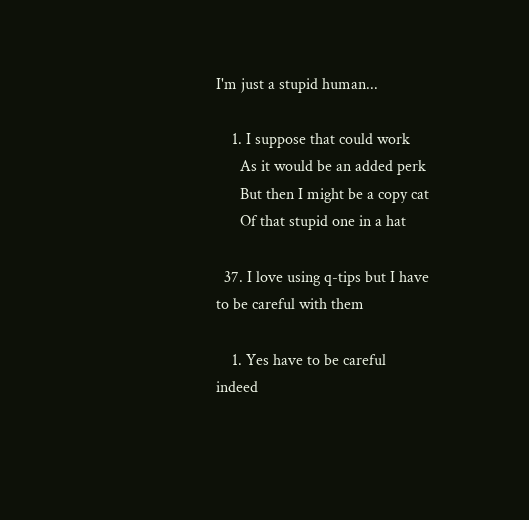I'm just a stupid human...

    1. I suppose that could work
      As it would be an added perk
      But then I might be a copy cat
      Of that stupid one in a hat

  37. I love using q-tips but I have to be careful with them

    1. Yes have to be careful indeed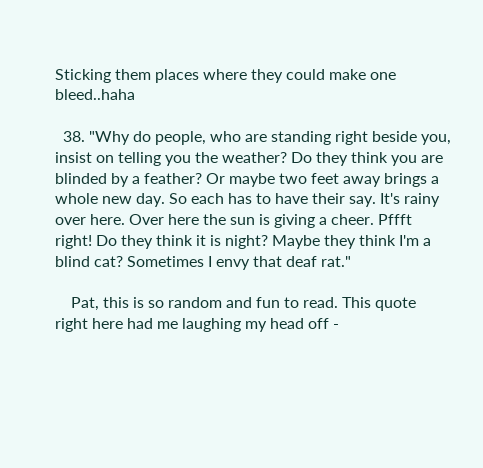Sticking them places where they could make one bleed..haha

  38. "Why do people, who are standing right beside you, insist on telling you the weather? Do they think you are blinded by a feather? Or maybe two feet away brings a whole new day. So each has to have their say. It's rainy over here. Over here the sun is giving a cheer. Pffft right! Do they think it is night? Maybe they think I'm a blind cat? Sometimes I envy that deaf rat."

    Pat, this is so random and fun to read. This quote right here had me laughing my head off -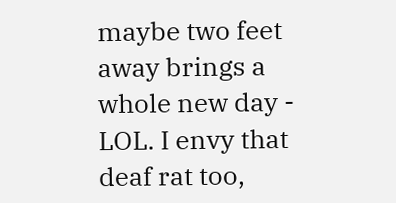maybe two feet away brings a whole new day - LOL. I envy that deaf rat too,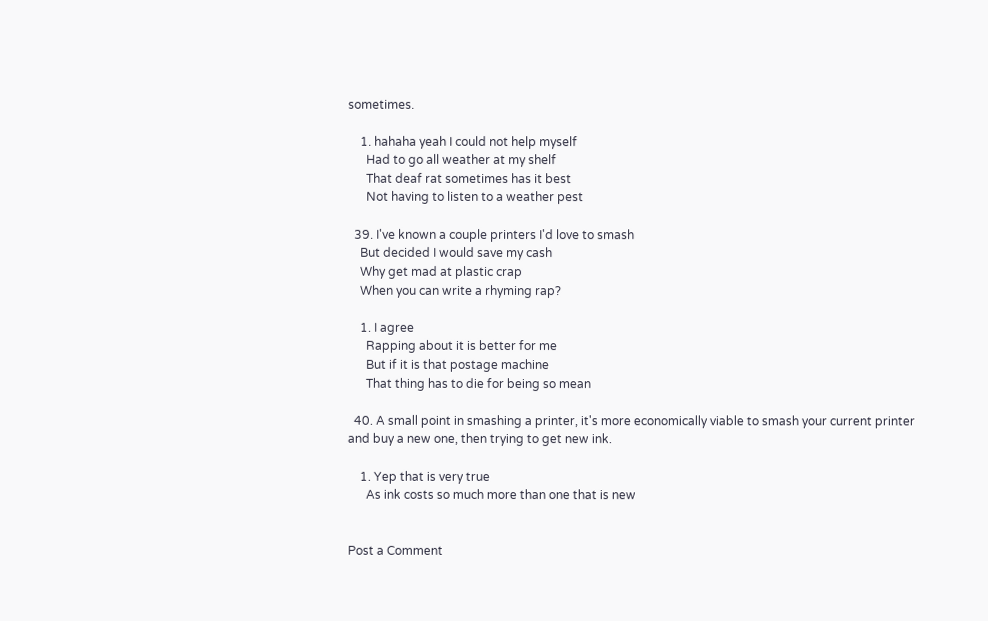sometimes.

    1. hahaha yeah I could not help myself
      Had to go all weather at my shelf
      That deaf rat sometimes has it best
      Not having to listen to a weather pest

  39. I've known a couple printers I'd love to smash
    But decided I would save my cash
    Why get mad at plastic crap
    When you can write a rhyming rap?

    1. I agree
      Rapping about it is better for me
      But if it is that postage machine
      That thing has to die for being so mean

  40. A small point in smashing a printer, it's more economically viable to smash your current printer and buy a new one, then trying to get new ink.

    1. Yep that is very true
      As ink costs so much more than one that is new


Post a Comment